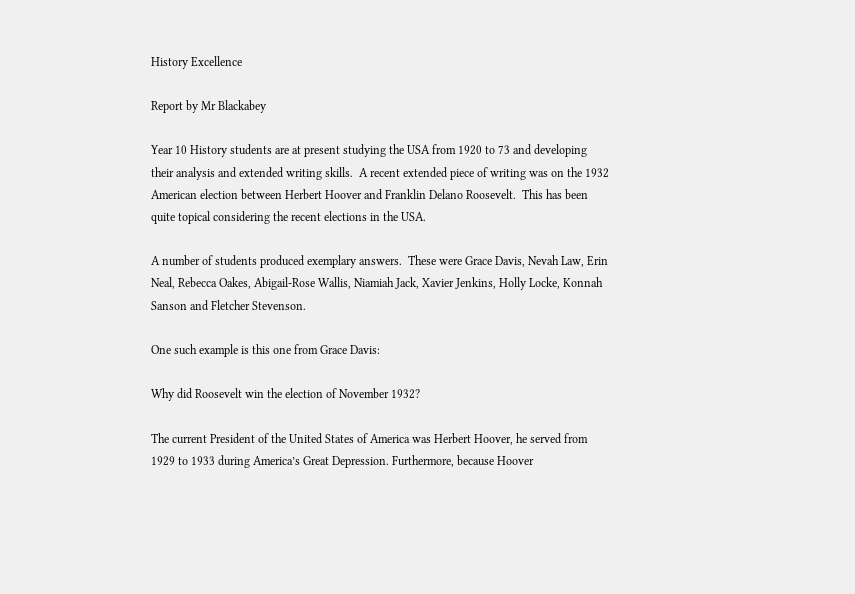History Excellence

Report by Mr Blackabey

Year 10 History students are at present studying the USA from 1920 to 73 and developing their analysis and extended writing skills.  A recent extended piece of writing was on the 1932 American election between Herbert Hoover and Franklin Delano Roosevelt.  This has been quite topical considering the recent elections in the USA.

A number of students produced exemplary answers.  These were Grace Davis, Nevah Law, Erin Neal, Rebecca Oakes, Abigail-Rose Wallis, Niamiah Jack, Xavier Jenkins, Holly Locke, Konnah Sanson and Fletcher Stevenson.

One such example is this one from Grace Davis:

Why did Roosevelt win the election of November 1932?

The current President of the United States of America was Herbert Hoover, he served from 1929 to 1933 during America’s Great Depression. Furthermore, because Hoover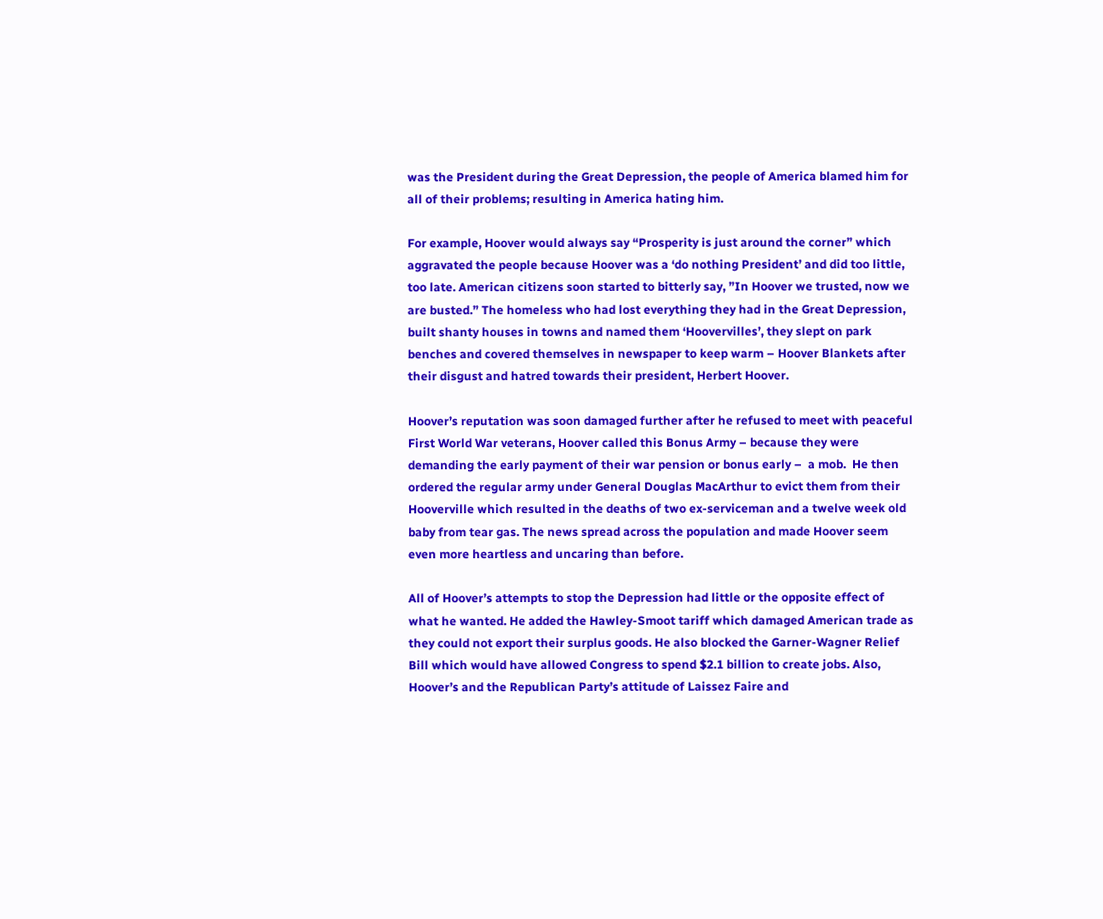was the President during the Great Depression, the people of America blamed him for all of their problems; resulting in America hating him.

For example, Hoover would always say “Prosperity is just around the corner” which aggravated the people because Hoover was a ‘do nothing President’ and did too little, too late. American citizens soon started to bitterly say, ”In Hoover we trusted, now we are busted.” The homeless who had lost everything they had in the Great Depression, built shanty houses in towns and named them ‘Hoovervilles’, they slept on park benches and covered themselves in newspaper to keep warm – Hoover Blankets after their disgust and hatred towards their president, Herbert Hoover.

Hoover’s reputation was soon damaged further after he refused to meet with peaceful First World War veterans, Hoover called this Bonus Army – because they were demanding the early payment of their war pension or bonus early –  a mob.  He then ordered the regular army under General Douglas MacArthur to evict them from their Hooverville which resulted in the deaths of two ex-serviceman and a twelve week old baby from tear gas. The news spread across the population and made Hoover seem even more heartless and uncaring than before.

All of Hoover’s attempts to stop the Depression had little or the opposite effect of what he wanted. He added the Hawley-Smoot tariff which damaged American trade as they could not export their surplus goods. He also blocked the Garner-Wagner Relief Bill which would have allowed Congress to spend $2.1 billion to create jobs. Also, Hoover’s and the Republican Party’s attitude of Laissez Faire and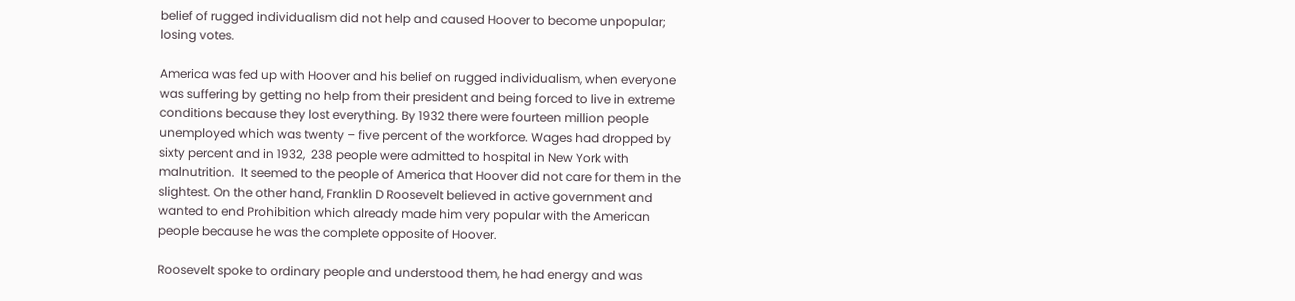belief of rugged individualism did not help and caused Hoover to become unpopular; losing votes.

America was fed up with Hoover and his belief on rugged individualism, when everyone was suffering by getting no help from their president and being forced to live in extreme conditions because they lost everything. By 1932 there were fourteen million people unemployed which was twenty – five percent of the workforce. Wages had dropped by sixty percent and in 1932,  238 people were admitted to hospital in New York with malnutrition.  It seemed to the people of America that Hoover did not care for them in the slightest. On the other hand, Franklin D Roosevelt believed in active government and wanted to end Prohibition which already made him very popular with the American people because he was the complete opposite of Hoover.

Roosevelt spoke to ordinary people and understood them, he had energy and was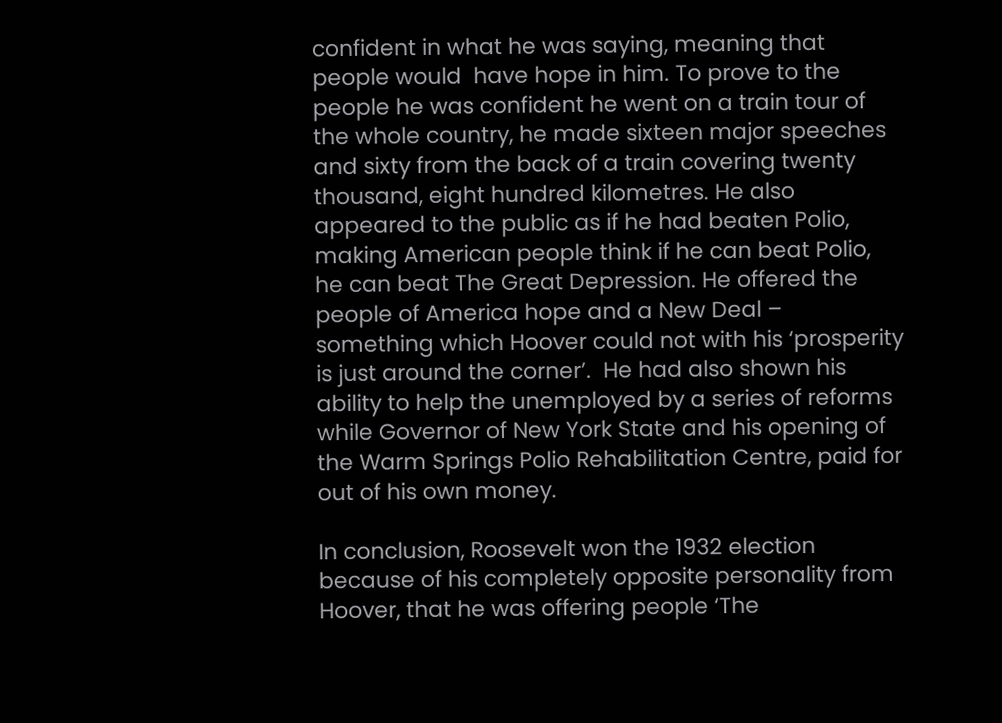confident in what he was saying, meaning that people would  have hope in him. To prove to the people he was confident he went on a train tour of the whole country, he made sixteen major speeches and sixty from the back of a train covering twenty thousand, eight hundred kilometres. He also appeared to the public as if he had beaten Polio, making American people think if he can beat Polio, he can beat The Great Depression. He offered the people of America hope and a New Deal – something which Hoover could not with his ‘prosperity is just around the corner’.  He had also shown his ability to help the unemployed by a series of reforms while Governor of New York State and his opening of the Warm Springs Polio Rehabilitation Centre, paid for out of his own money.

In conclusion, Roosevelt won the 1932 election because of his completely opposite personality from Hoover, that he was offering people ‘The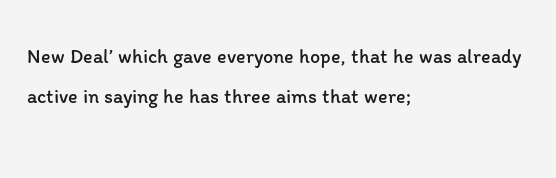New Deal’ which gave everyone hope, that he was already active in saying he has three aims that were;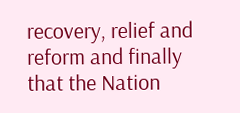recovery, relief and reform and finally that the Nation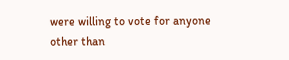were willing to vote for anyone other than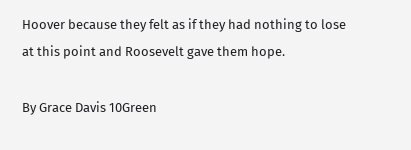Hoover because they felt as if they had nothing to lose at this point and Roosevelt gave them hope.

By Grace Davis 10Green